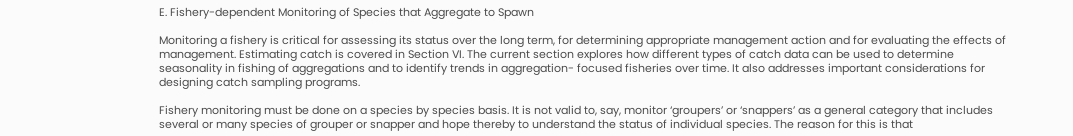E. Fishery-dependent Monitoring of Species that Aggregate to Spawn

Monitoring a fishery is critical for assessing its status over the long term, for determining appropriate management action and for evaluating the effects of management. Estimating catch is covered in Section VI. The current section explores how different types of catch data can be used to determine seasonality in fishing of aggregations and to identify trends in aggregation- focused fisheries over time. It also addresses important considerations for designing catch sampling programs.

Fishery monitoring must be done on a species by species basis. It is not valid to, say, monitor ‘groupers’ or ‘snappers’ as a general category that includes several or many species of grouper or snapper and hope thereby to understand the status of individual species. The reason for this is that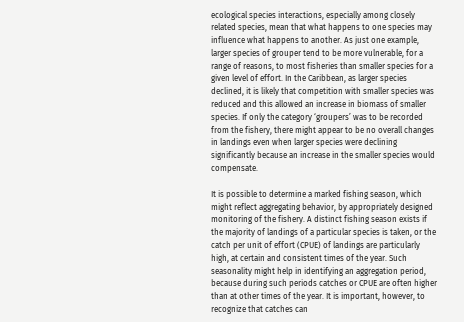ecological species interactions, especially among closely related species, mean that what happens to one species may influence what happens to another. As just one example, larger species of grouper tend to be more vulnerable, for a range of reasons, to most fisheries than smaller species for a given level of effort. In the Caribbean, as larger species declined, it is likely that competition with smaller species was reduced and this allowed an increase in biomass of smaller species. If only the category ‘groupers’ was to be recorded from the fishery, there might appear to be no overall changes in landings even when larger species were declining significantly because an increase in the smaller species would compensate.

It is possible to determine a marked fishing season, which might reflect aggregating behavior, by appropriately designed monitoring of the fishery. A distinct fishing season exists if the majority of landings of a particular species is taken, or the catch per unit of effort (CPUE) of landings are particularly high, at certain and consistent times of the year. Such seasonality might help in identifying an aggregation period, because during such periods catches or CPUE are often higher than at other times of the year. It is important, however, to recognize that catches can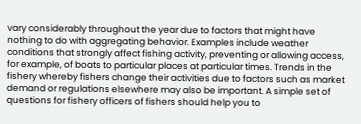vary considerably throughout the year due to factors that might have nothing to do with aggregating behavior. Examples include weather conditions that strongly affect fishing activity, preventing or allowing access, for example, of boats to particular places at particular times. Trends in the fishery whereby fishers change their activities due to factors such as market demand or regulations elsewhere may also be important. A simple set of questions for fishery officers of fishers should help you to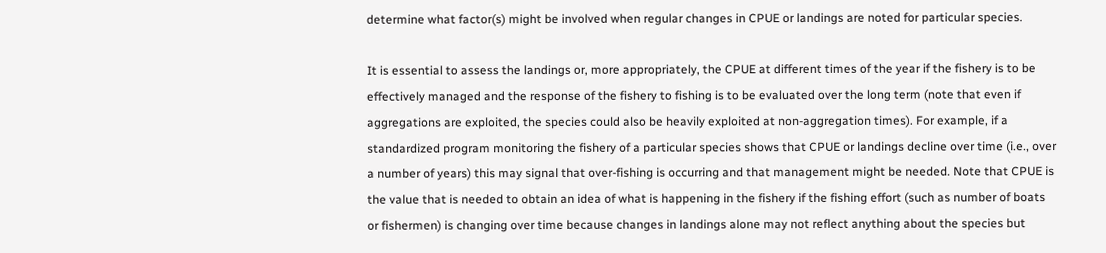determine what factor(s) might be involved when regular changes in CPUE or landings are noted for particular species.

It is essential to assess the landings or, more appropriately, the CPUE at different times of the year if the fishery is to be effectively managed and the response of the fishery to fishing is to be evaluated over the long term (note that even if aggregations are exploited, the species could also be heavily exploited at non-aggregation times). For example, if a standardized program monitoring the fishery of a particular species shows that CPUE or landings decline over time (i.e., over a number of years) this may signal that over-fishing is occurring and that management might be needed. Note that CPUE is the value that is needed to obtain an idea of what is happening in the fishery if the fishing effort (such as number of boats or fishermen) is changing over time because changes in landings alone may not reflect anything about the species but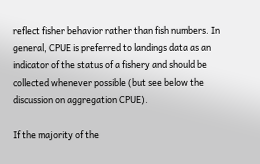reflect fisher behavior rather than fish numbers. In general, CPUE is preferred to landings data as an indicator of the status of a fishery and should be collected whenever possible (but see below the discussion on aggregation CPUE).

If the majority of the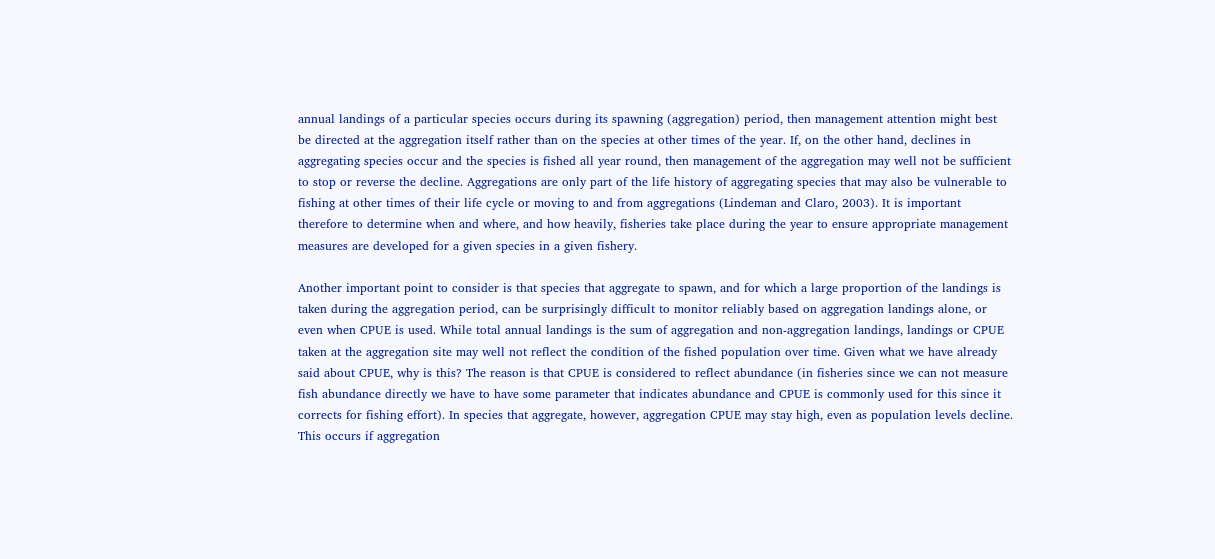annual landings of a particular species occurs during its spawning (aggregation) period, then management attention might best be directed at the aggregation itself rather than on the species at other times of the year. If, on the other hand, declines in aggregating species occur and the species is fished all year round, then management of the aggregation may well not be sufficient to stop or reverse the decline. Aggregations are only part of the life history of aggregating species that may also be vulnerable to fishing at other times of their life cycle or moving to and from aggregations (Lindeman and Claro, 2003). It is important therefore to determine when and where, and how heavily, fisheries take place during the year to ensure appropriate management measures are developed for a given species in a given fishery.

Another important point to consider is that species that aggregate to spawn, and for which a large proportion of the landings is taken during the aggregation period, can be surprisingly difficult to monitor reliably based on aggregation landings alone, or even when CPUE is used. While total annual landings is the sum of aggregation and non-aggregation landings, landings or CPUE taken at the aggregation site may well not reflect the condition of the fished population over time. Given what we have already said about CPUE, why is this? The reason is that CPUE is considered to reflect abundance (in fisheries since we can not measure fish abundance directly we have to have some parameter that indicates abundance and CPUE is commonly used for this since it corrects for fishing effort). In species that aggregate, however, aggregation CPUE may stay high, even as population levels decline. This occurs if aggregation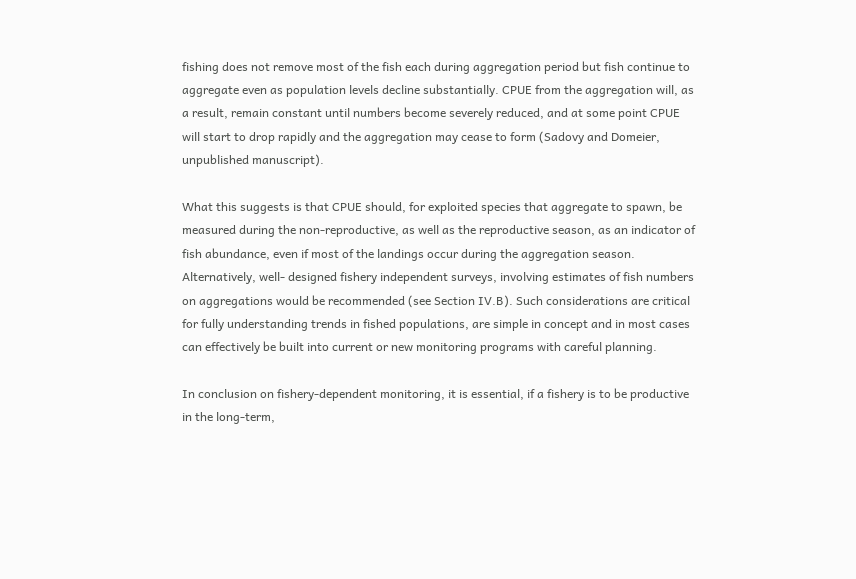fishing does not remove most of the fish each during aggregation period but fish continue to aggregate even as population levels decline substantially. CPUE from the aggregation will, as a result, remain constant until numbers become severely reduced, and at some point CPUE will start to drop rapidly and the aggregation may cease to form (Sadovy and Domeier, unpublished manuscript).

What this suggests is that CPUE should, for exploited species that aggregate to spawn, be measured during the non-reproductive, as well as the reproductive season, as an indicator of fish abundance, even if most of the landings occur during the aggregation season. Alternatively, well- designed fishery independent surveys, involving estimates of fish numbers on aggregations would be recommended (see Section IV.B). Such considerations are critical for fully understanding trends in fished populations, are simple in concept and in most cases can effectively be built into current or new monitoring programs with careful planning.

In conclusion on fishery-dependent monitoring, it is essential, if a fishery is to be productive in the long-term,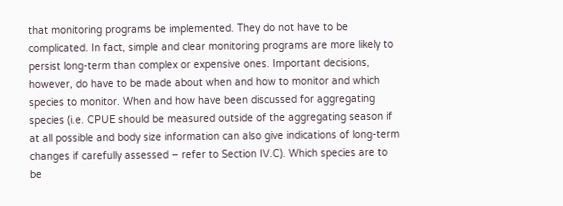that monitoring programs be implemented. They do not have to be complicated. In fact, simple and clear monitoring programs are more likely to persist long-term than complex or expensive ones. Important decisions, however, do have to be made about when and how to monitor and which species to monitor. When and how have been discussed for aggregating species (i.e. CPUE should be measured outside of the aggregating season if at all possible and body size information can also give indications of long-term changes if carefully assessed – refer to Section IV.C). Which species are to be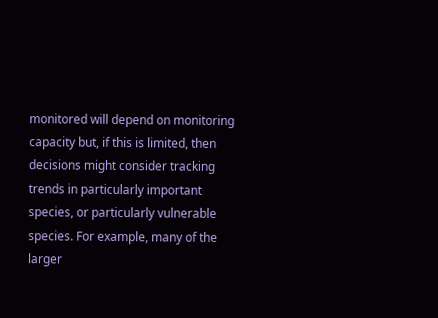monitored will depend on monitoring capacity but, if this is limited, then decisions might consider tracking trends in particularly important species, or particularly vulnerable species. For example, many of the larger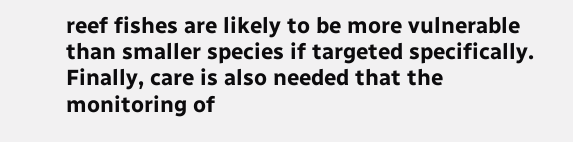reef fishes are likely to be more vulnerable than smaller species if targeted specifically. Finally, care is also needed that the monitoring of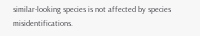similar-looking species is not affected by species misidentifications.